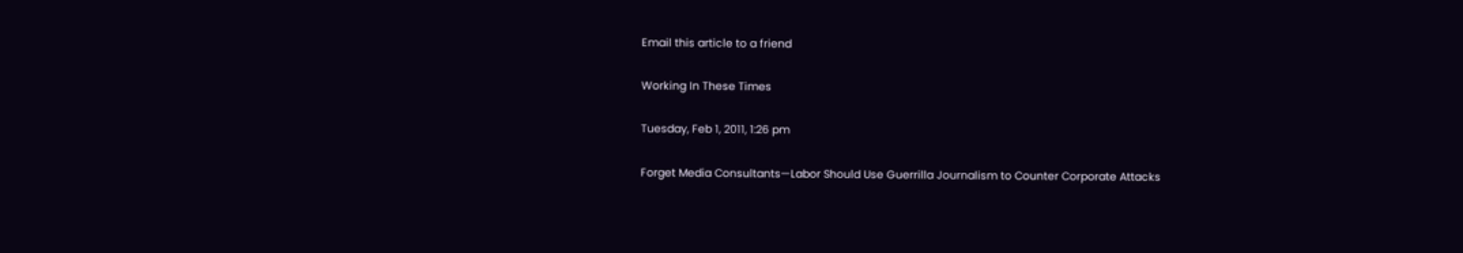Email this article to a friend

Working In These Times

Tuesday, Feb 1, 2011, 1:26 pm

Forget Media Consultants—Labor Should Use Guerrilla Journalism to Counter Corporate Attacks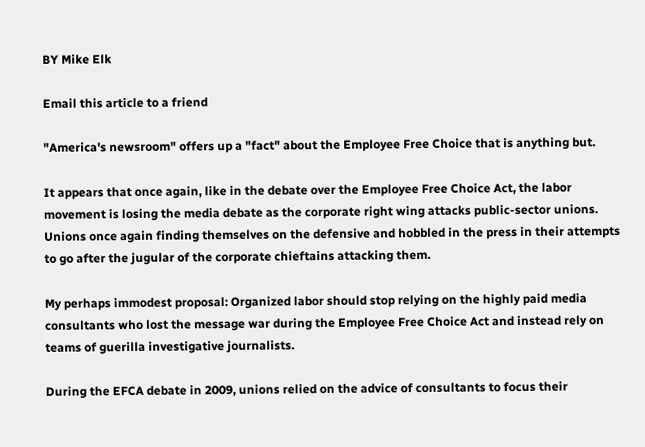BY Mike Elk

Email this article to a friend

"America's newsroom" offers up a "fact" about the Employee Free Choice that is anything but.

It appears that once again, like in the debate over the Employee Free Choice Act, the labor movement is losing the media debate as the corporate right wing attacks public-sector unions. Unions once again finding themselves on the defensive and hobbled in the press in their attempts to go after the jugular of the corporate chieftains attacking them.

My perhaps immodest proposal: Organized labor should stop relying on the highly paid media consultants who lost the message war during the Employee Free Choice Act and instead rely on teams of guerilla investigative journalists.

During the EFCA debate in 2009, unions relied on the advice of consultants to focus their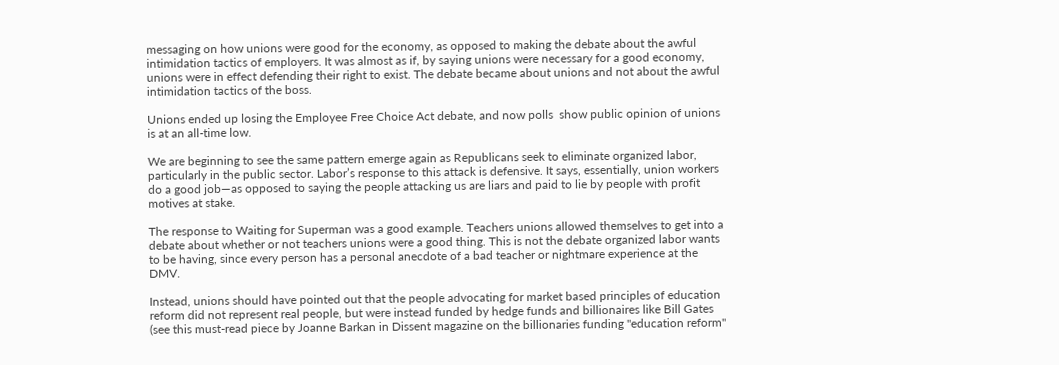messaging on how unions were good for the economy, as opposed to making the debate about the awful intimidation tactics of employers. It was almost as if, by saying unions were necessary for a good economy, unions were in effect defending their right to exist. The debate became about unions and not about the awful intimidation tactics of the boss.

Unions ended up losing the Employee Free Choice Act debate, and now polls  show public opinion of unions is at an all-time low.

We are beginning to see the same pattern emerge again as Republicans seek to eliminate organized labor, particularly in the public sector. Labor’s response to this attack is defensive. It says, essentially, union workers do a good job—as opposed to saying the people attacking us are liars and paid to lie by people with profit motives at stake.

The response to Waiting for Superman was a good example. Teachers unions allowed themselves to get into a debate about whether or not teachers unions were a good thing. This is not the debate organized labor wants to be having, since every person has a personal anecdote of a bad teacher or nightmare experience at the DMV.

Instead, unions should have pointed out that the people advocating for market based principles of education reform did not represent real people, but were instead funded by hedge funds and billionaires like Bill Gates (see this must-read piece by Joanne Barkan in Dissent magazine on the billionaries funding "education reform"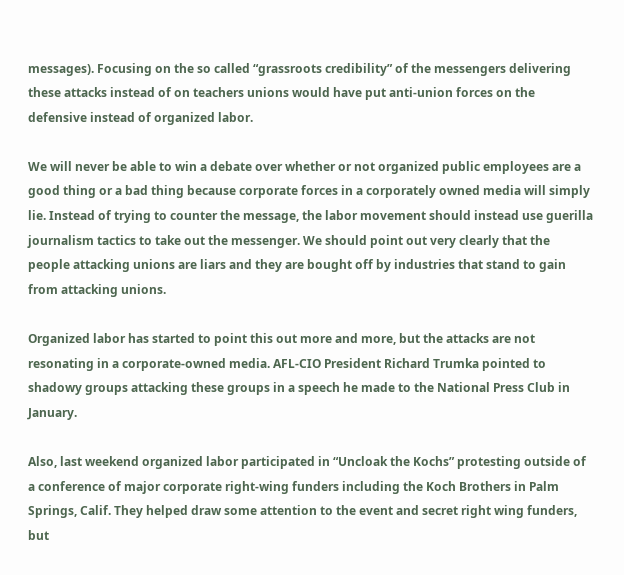messages). Focusing on the so called “grassroots credibility” of the messengers delivering these attacks instead of on teachers unions would have put anti-union forces on the defensive instead of organized labor.

We will never be able to win a debate over whether or not organized public employees are a good thing or a bad thing because corporate forces in a corporately owned media will simply lie. Instead of trying to counter the message, the labor movement should instead use guerilla journalism tactics to take out the messenger. We should point out very clearly that the people attacking unions are liars and they are bought off by industries that stand to gain from attacking unions.

Organized labor has started to point this out more and more, but the attacks are not resonating in a corporate-owned media. AFL-CIO President Richard Trumka pointed to shadowy groups attacking these groups in a speech he made to the National Press Club in January.

Also, last weekend organized labor participated in “Uncloak the Kochs” protesting outside of a conference of major corporate right-wing funders including the Koch Brothers in Palm Springs, Calif. They helped draw some attention to the event and secret right wing funders, but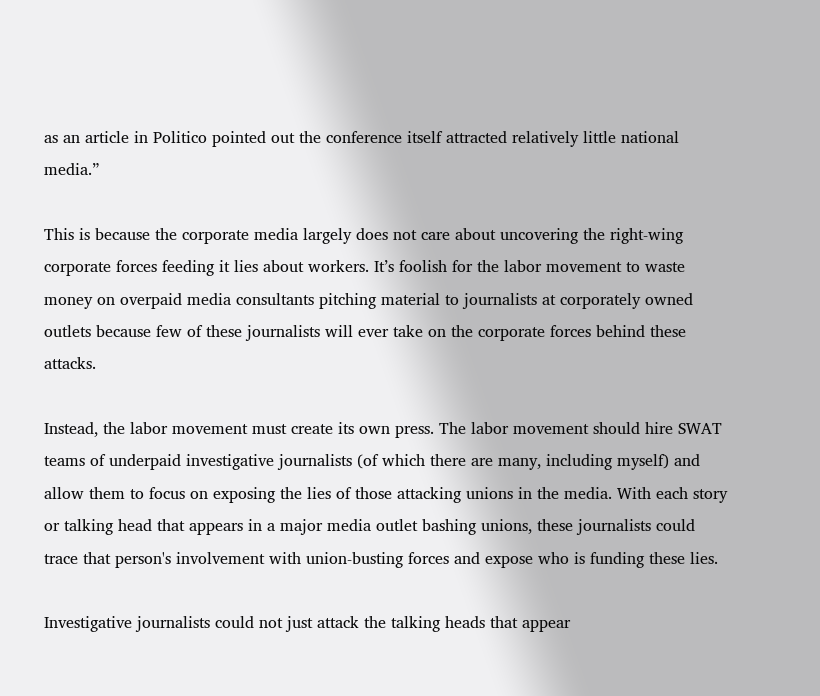as an article in Politico pointed out the conference itself attracted relatively little national media.”

This is because the corporate media largely does not care about uncovering the right-wing corporate forces feeding it lies about workers. It’s foolish for the labor movement to waste money on overpaid media consultants pitching material to journalists at corporately owned outlets because few of these journalists will ever take on the corporate forces behind these attacks.

Instead, the labor movement must create its own press. The labor movement should hire SWAT teams of underpaid investigative journalists (of which there are many, including myself) and allow them to focus on exposing the lies of those attacking unions in the media. With each story or talking head that appears in a major media outlet bashing unions, these journalists could trace that person's involvement with union-busting forces and expose who is funding these lies.

Investigative journalists could not just attack the talking heads that appear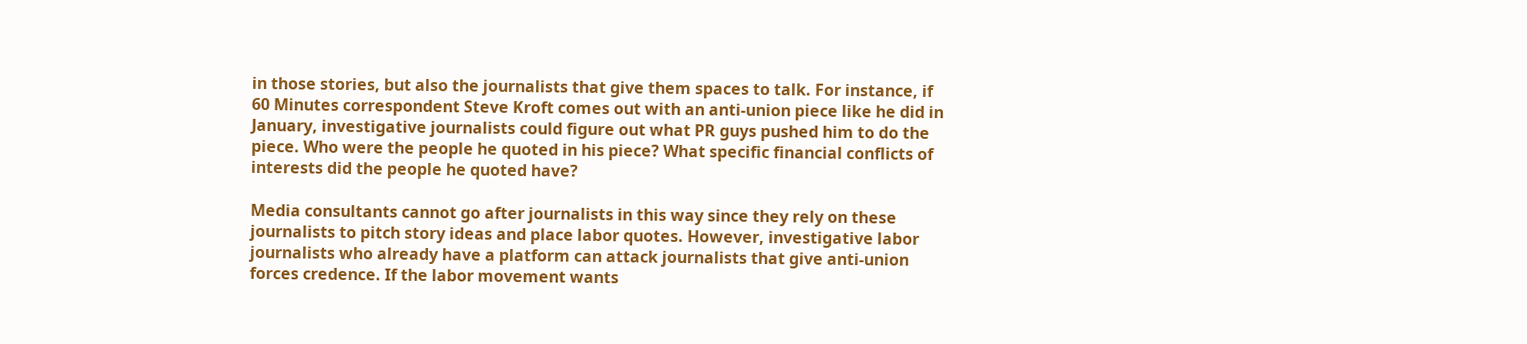in those stories, but also the journalists that give them spaces to talk. For instance, if 60 Minutes correspondent Steve Kroft comes out with an anti-union piece like he did in January, investigative journalists could figure out what PR guys pushed him to do the piece. Who were the people he quoted in his piece? What specific financial conflicts of interests did the people he quoted have?

Media consultants cannot go after journalists in this way since they rely on these journalists to pitch story ideas and place labor quotes. However, investigative labor journalists who already have a platform can attack journalists that give anti-union forces credence. If the labor movement wants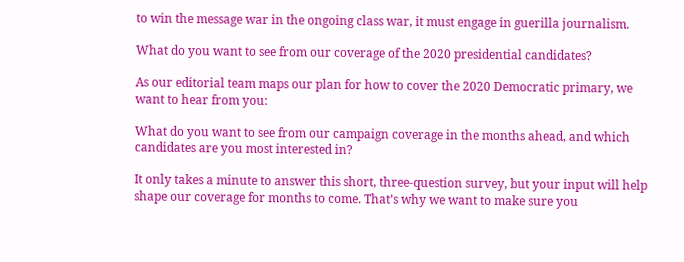to win the message war in the ongoing class war, it must engage in guerilla journalism.

What do you want to see from our coverage of the 2020 presidential candidates?

As our editorial team maps our plan for how to cover the 2020 Democratic primary, we want to hear from you:

What do you want to see from our campaign coverage in the months ahead, and which candidates are you most interested in?

It only takes a minute to answer this short, three-question survey, but your input will help shape our coverage for months to come. That’s why we want to make sure you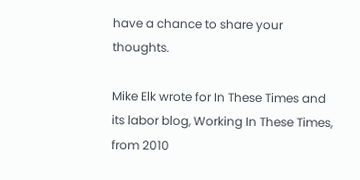have a chance to share your thoughts.

Mike Elk wrote for In These Times and its labor blog, Working In These Times, from 2010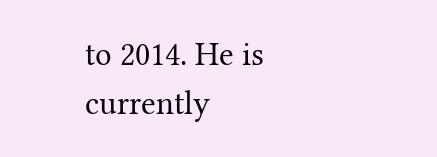to 2014. He is currently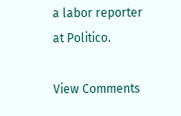a labor reporter at Politico.

View Comments